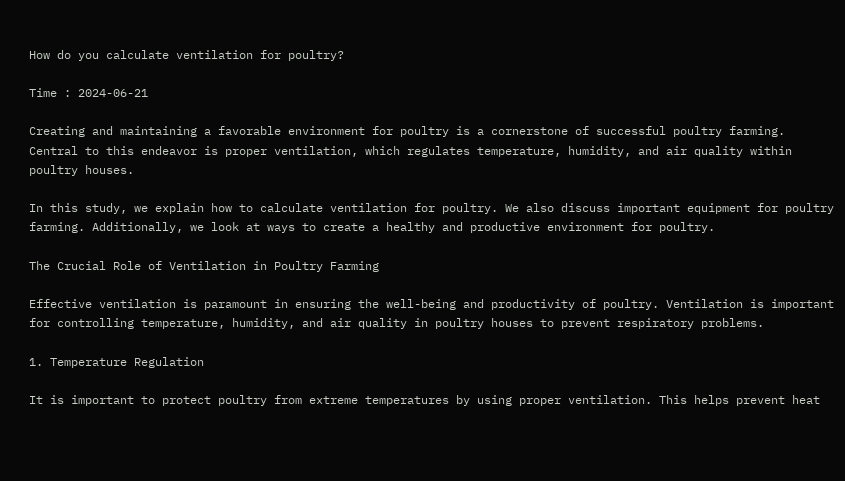How do you calculate ventilation for poultry?

Time : 2024-06-21

Creating and maintaining a favorable environment for poultry is a cornerstone of successful poultry farming. Central to this endeavor is proper ventilation, which regulates temperature, humidity, and air quality within poultry houses.

In this study, we explain how to calculate ventilation for poultry. We also discuss important equipment for poultry farming. Additionally, we look at ways to create a healthy and productive environment for poultry.

The Crucial Role of Ventilation in Poultry Farming

Effective ventilation is paramount in ensuring the well-being and productivity of poultry. Ventilation is important for controlling temperature, humidity, and air quality in poultry houses to prevent respiratory problems.

1. Temperature Regulation

It is important to protect poultry from extreme temperatures by using proper ventilation. This helps prevent heat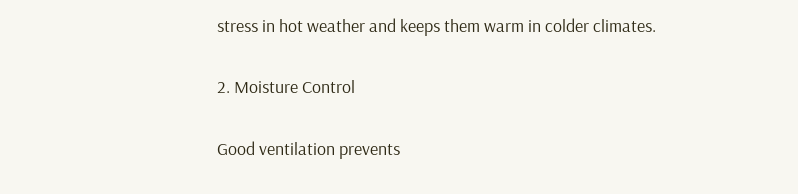stress in hot weather and keeps them warm in colder climates.

2. Moisture Control

Good ventilation prevents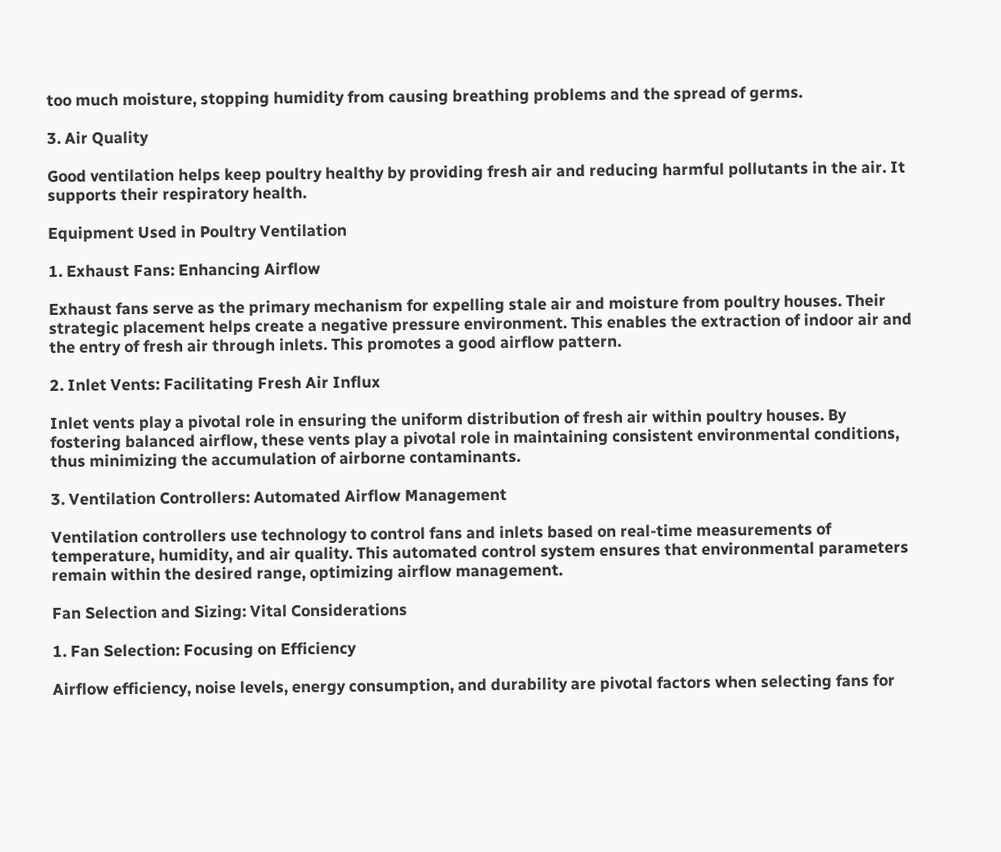too much moisture, stopping humidity from causing breathing problems and the spread of germs.

3. Air Quality

Good ventilation helps keep poultry healthy by providing fresh air and reducing harmful pollutants in the air. It supports their respiratory health.

Equipment Used in Poultry Ventilation

1. Exhaust Fans: Enhancing Airflow

Exhaust fans serve as the primary mechanism for expelling stale air and moisture from poultry houses. Their strategic placement helps create a negative pressure environment. This enables the extraction of indoor air and the entry of fresh air through inlets. This promotes a good airflow pattern.

2. Inlet Vents: Facilitating Fresh Air Influx

Inlet vents play a pivotal role in ensuring the uniform distribution of fresh air within poultry houses. By fostering balanced airflow, these vents play a pivotal role in maintaining consistent environmental conditions, thus minimizing the accumulation of airborne contaminants.

3. Ventilation Controllers: Automated Airflow Management

Ventilation controllers use technology to control fans and inlets based on real-time measurements of temperature, humidity, and air quality. This automated control system ensures that environmental parameters remain within the desired range, optimizing airflow management.

Fan Selection and Sizing: Vital Considerations

1. Fan Selection: Focusing on Efficiency

Airflow efficiency, noise levels, energy consumption, and durability are pivotal factors when selecting fans for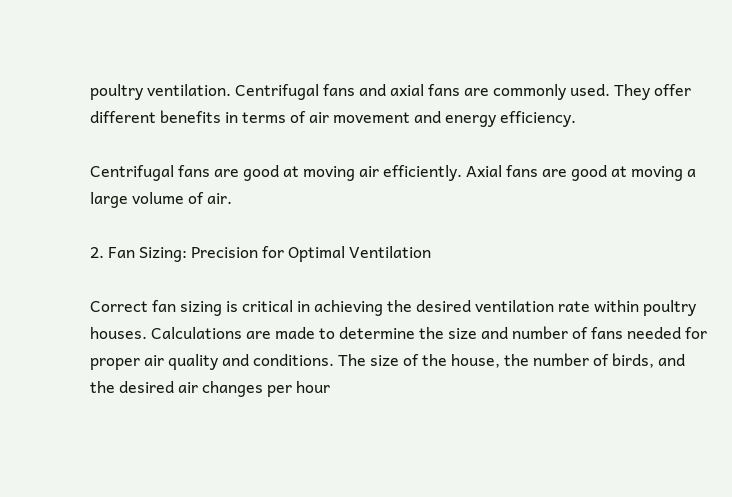poultry ventilation. Centrifugal fans and axial fans are commonly used. They offer different benefits in terms of air movement and energy efficiency.

Centrifugal fans are good at moving air efficiently. Axial fans are good at moving a large volume of air.

2. Fan Sizing: Precision for Optimal Ventilation

Correct fan sizing is critical in achieving the desired ventilation rate within poultry houses. Calculations are made to determine the size and number of fans needed for proper air quality and conditions. The size of the house, the number of birds, and the desired air changes per hour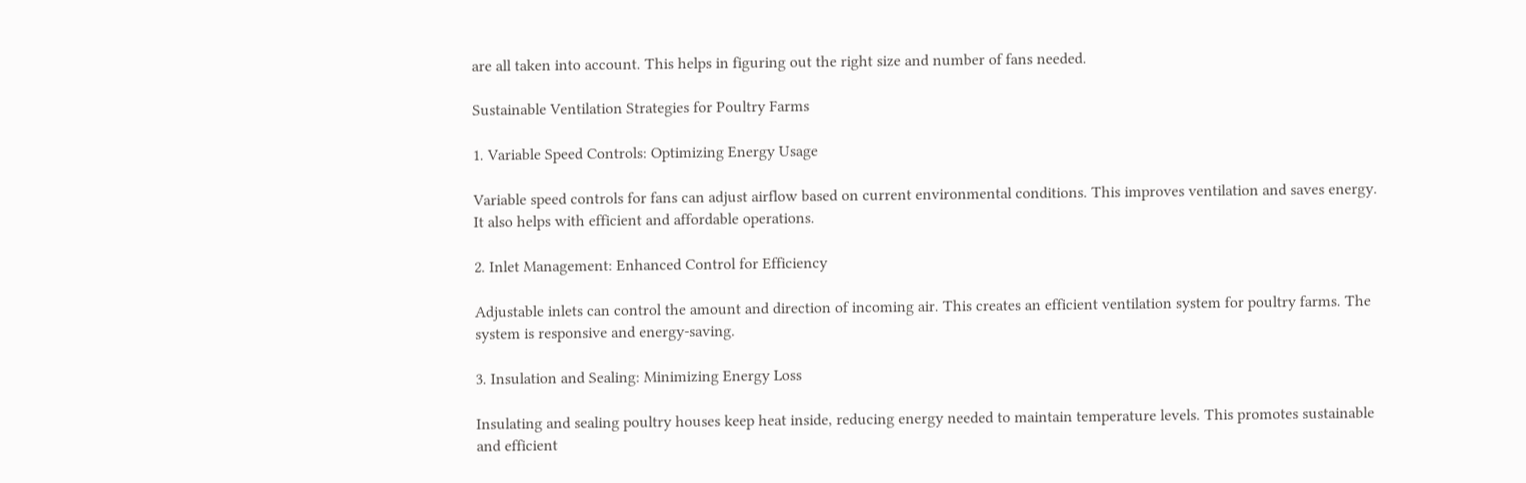are all taken into account. This helps in figuring out the right size and number of fans needed.

Sustainable Ventilation Strategies for Poultry Farms

1. Variable Speed Controls: Optimizing Energy Usage

Variable speed controls for fans can adjust airflow based on current environmental conditions. This improves ventilation and saves energy. It also helps with efficient and affordable operations.

2. Inlet Management: Enhanced Control for Efficiency

Adjustable inlets can control the amount and direction of incoming air. This creates an efficient ventilation system for poultry farms. The system is responsive and energy-saving.

3. Insulation and Sealing: Minimizing Energy Loss

Insulating and sealing poultry houses keep heat inside, reducing energy needed to maintain temperature levels. This promotes sustainable and efficient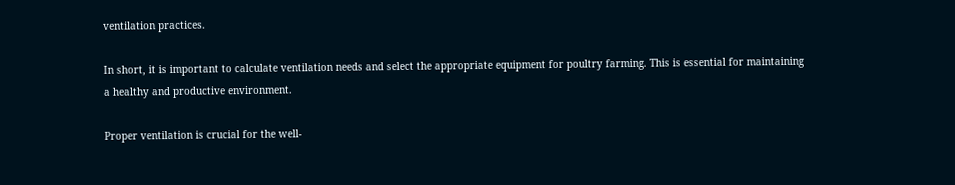ventilation practices.

In short, it is important to calculate ventilation needs and select the appropriate equipment for poultry farming. This is essential for maintaining a healthy and productive environment.

Proper ventilation is crucial for the well-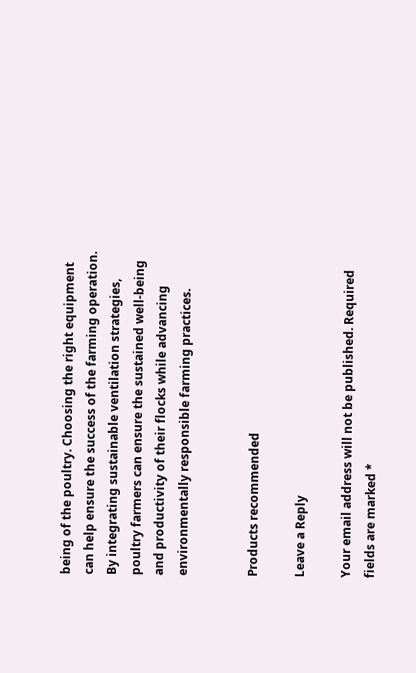being of the poultry. Choosing the right equipment can help ensure the success of the farming operation. By integrating sustainable ventilation strategies, poultry farmers can ensure the sustained well-being and productivity of their flocks while advancing environmentally responsible farming practices.


Products recommended

Leave a Reply

Your email address will not be published. Required fields are marked *